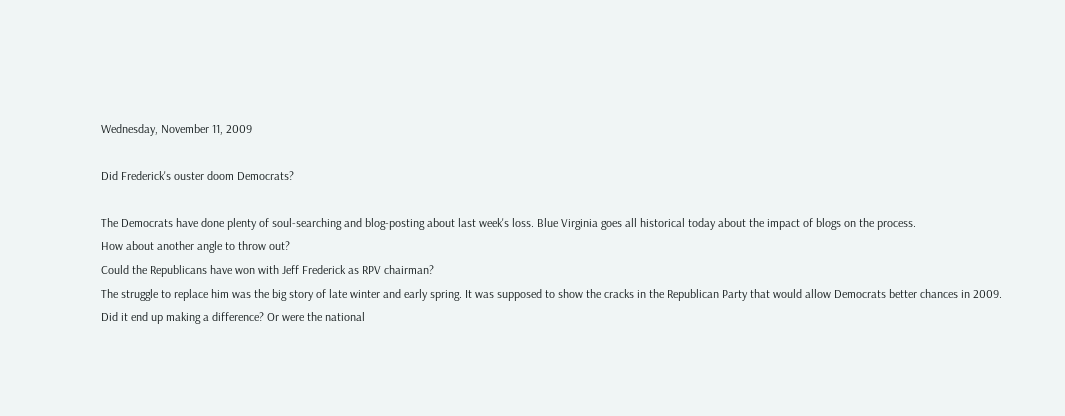Wednesday, November 11, 2009

Did Frederick's ouster doom Democrats?

The Democrats have done plenty of soul-searching and blog-posting about last week's loss. Blue Virginia goes all historical today about the impact of blogs on the process.
How about another angle to throw out?
Could the Republicans have won with Jeff Frederick as RPV chairman?
The struggle to replace him was the big story of late winter and early spring. It was supposed to show the cracks in the Republican Party that would allow Democrats better chances in 2009.
Did it end up making a difference? Or were the national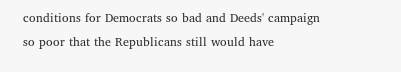conditions for Democrats so bad and Deeds' campaign so poor that the Republicans still would have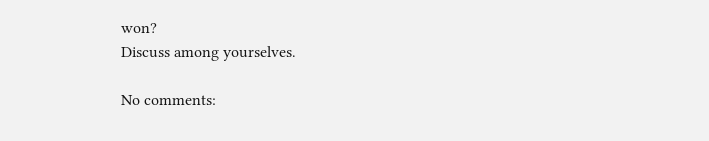won?
Discuss among yourselves.

No comments: